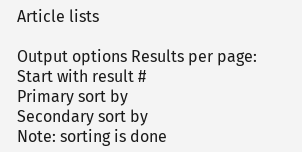Article lists

Output options Results per page:
Start with result #
Primary sort by
Secondary sort by
Note: sorting is done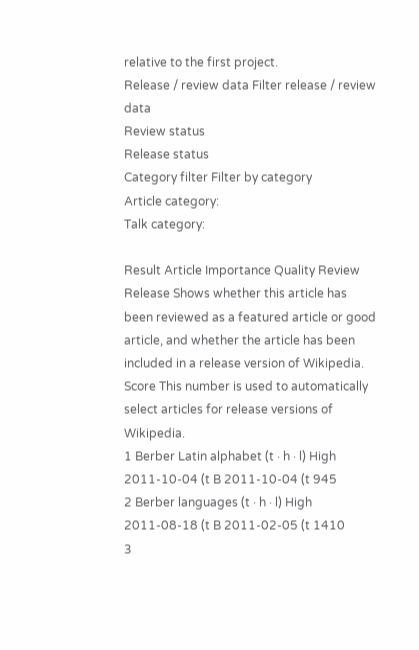relative to the first project.
Release / review data Filter release / review data
Review status
Release status
Category filter Filter by category
Article category:
Talk category:

Result Article Importance Quality Review
Release Shows whether this article has been reviewed as a featured article or good article, and whether the article has been included in a release version of Wikipedia.
Score This number is used to automatically select articles for release versions of Wikipedia.
1 Berber Latin alphabet (t · h · l) High 2011-10-04 (t B 2011-10-04 (t 945
2 Berber languages (t · h · l) High 2011-08-18 (t B 2011-02-05 (t 1410
3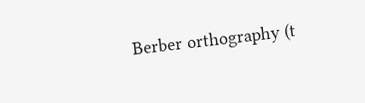Berber orthography (t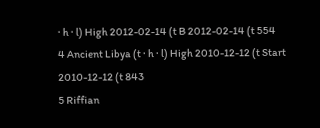· h · l) High 2012-02-14 (t B 2012-02-14 (t 554
4 Ancient Libya (t · h · l) High 2010-12-12 (t Start 2010-12-12 (t 843
5 Riffian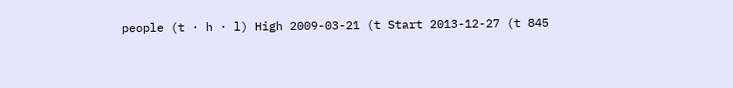people (t · h · l) High 2009-03-21 (t Start 2013-12-27 (t 845